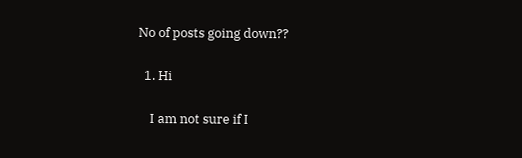No of posts going down??

  1. Hi

    I am not sure if I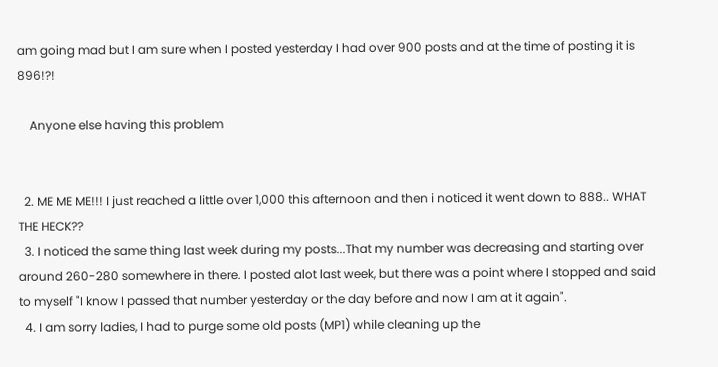am going mad but I am sure when I posted yesterday I had over 900 posts and at the time of posting it is 896!?!

    Anyone else having this problem


  2. ME ME ME!!! I just reached a little over 1,000 this afternoon and then i noticed it went down to 888.. WHAT THE HECK??
  3. I noticed the same thing last week during my posts...That my number was decreasing and starting over around 260-280 somewhere in there. I posted alot last week, but there was a point where I stopped and said to myself "I know I passed that number yesterday or the day before and now I am at it again".
  4. I am sorry ladies, I had to purge some old posts (MP1) while cleaning up the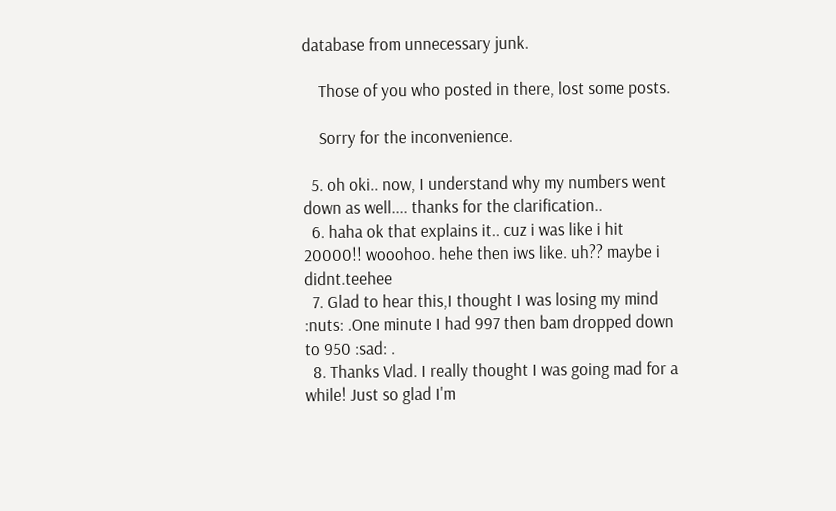database from unnecessary junk.

    Those of you who posted in there, lost some posts.

    Sorry for the inconvenience.

  5. oh oki.. now, I understand why my numbers went down as well.... thanks for the clarification..
  6. haha ok that explains it.. cuz i was like i hit 20000!! wooohoo. hehe then iws like. uh?? maybe i didnt.teehee
  7. Glad to hear this,I thought I was losing my mind :nuts: .One minute I had 997 then bam dropped down to 950 :sad: .
  8. Thanks Vlad. I really thought I was going mad for a while! Just so glad I'm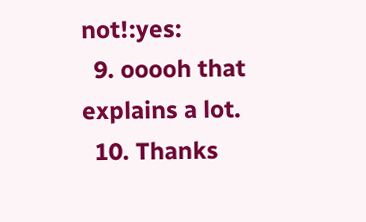not!:yes:
  9. ooooh that explains a lot.
  10. Thanks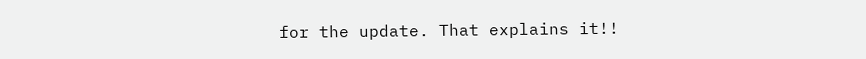for the update. That explains it!!